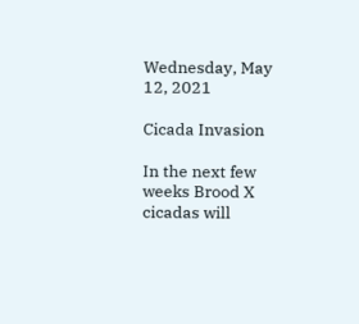Wednesday, May 12, 2021

Cicada Invasion

In the next few weeks Brood X cicadas will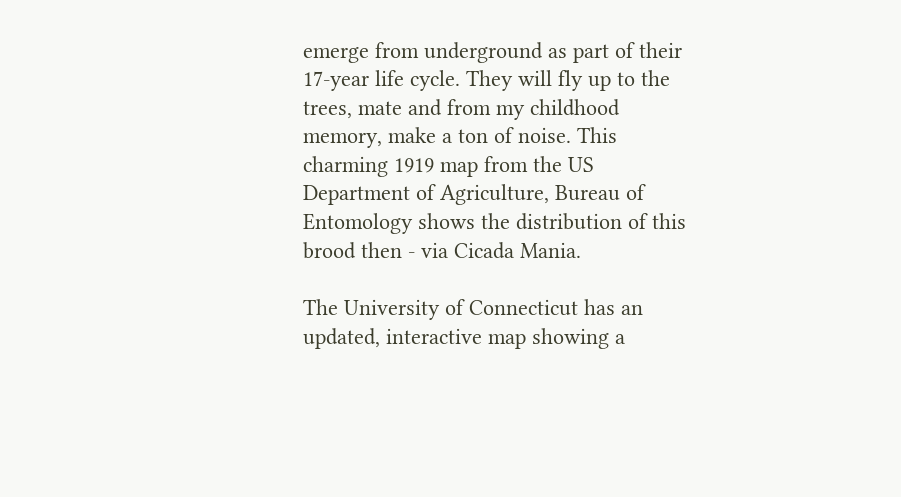emerge from underground as part of their 17-year life cycle. They will fly up to the trees, mate and from my childhood memory, make a ton of noise. This charming 1919 map from the US Department of Agriculture, Bureau of Entomology shows the distribution of this brood then - via Cicada Mania.

The University of Connecticut has an updated, interactive map showing a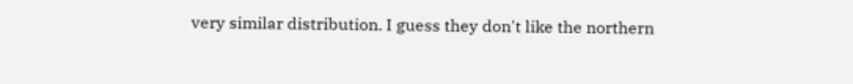very similar distribution. I guess they don't like the northern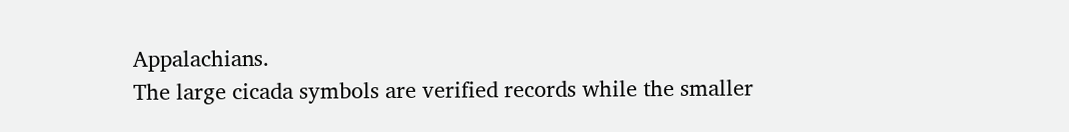Appalachians.
The large cicada symbols are verified records while the smaller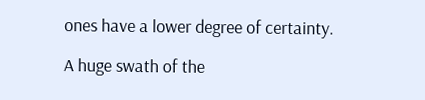ones have a lower degree of certainty.

A huge swath of the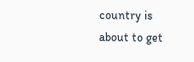country is about to get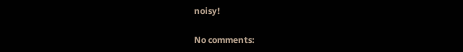noisy!

No comments: